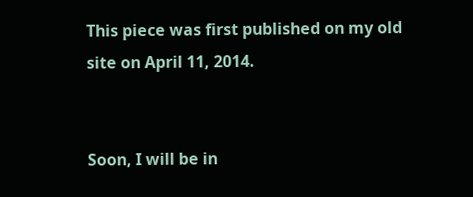This piece was first published on my old site on April 11, 2014.


Soon, I will be in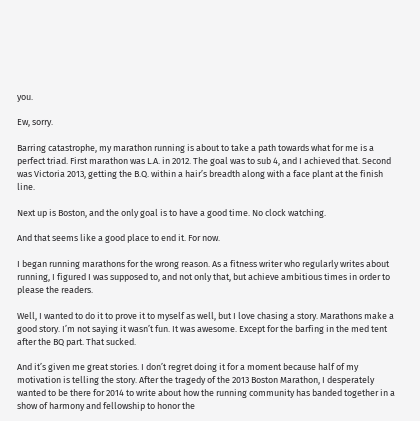you.

Ew, sorry.

Barring catastrophe, my marathon running is about to take a path towards what for me is a perfect triad. First marathon was L.A. in 2012. The goal was to sub 4, and I achieved that. Second was Victoria 2013, getting the B.Q. within a hair’s breadth along with a face plant at the finish line.

Next up is Boston, and the only goal is to have a good time. No clock watching.

And that seems like a good place to end it. For now.

I began running marathons for the wrong reason. As a fitness writer who regularly writes about running, I figured I was supposed to, and not only that, but achieve ambitious times in order to please the readers.

Well, I wanted to do it to prove it to myself as well, but I love chasing a story. Marathons make a good story. I’m not saying it wasn’t fun. It was awesome. Except for the barfing in the med tent after the BQ part. That sucked.

And it’s given me great stories. I don’t regret doing it for a moment because half of my motivation is telling the story. After the tragedy of the 2013 Boston Marathon, I desperately wanted to be there for 2014 to write about how the running community has banded together in a show of harmony and fellowship to honor the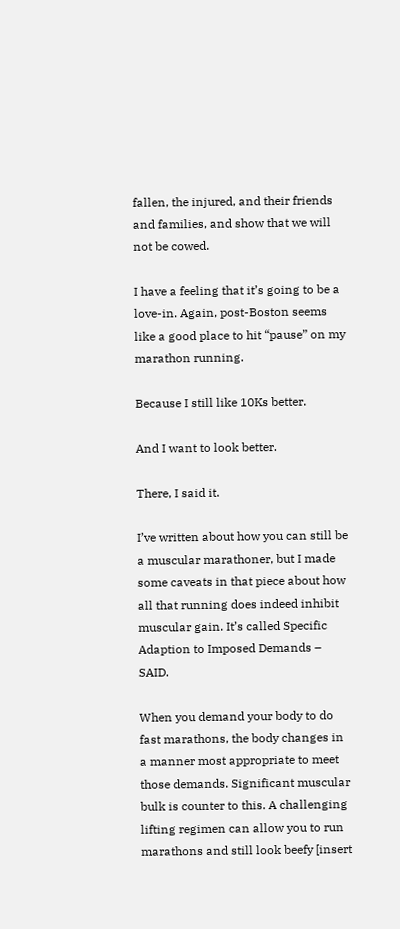fallen, the injured, and their friends and families, and show that we will not be cowed.

I have a feeling that it’s going to be a love-in. Again, post-Boston seems like a good place to hit “pause” on my marathon running.

Because I still like 10Ks better.

And I want to look better.

There, I said it.

I’ve written about how you can still be a muscular marathoner, but I made some caveats in that piece about how all that running does indeed inhibit muscular gain. It’s called Specific Adaption to Imposed Demands – SAID.

When you demand your body to do fast marathons, the body changes in a manner most appropriate to meet those demands. Significant muscular bulk is counter to this. A challenging lifting regimen can allow you to run marathons and still look beefy [insert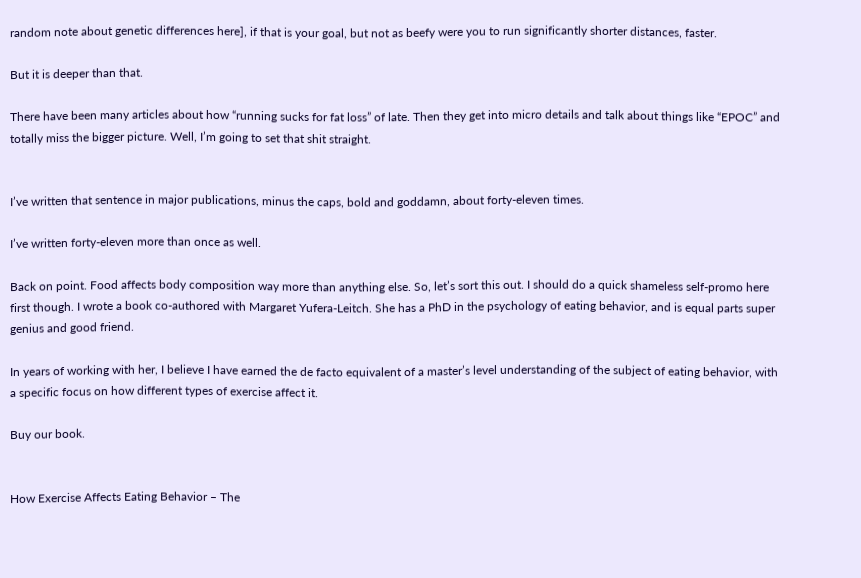random note about genetic differences here], if that is your goal, but not as beefy were you to run significantly shorter distances, faster.

But it is deeper than that.

There have been many articles about how “running sucks for fat loss” of late. Then they get into micro details and talk about things like “EPOC” and totally miss the bigger picture. Well, I’m going to set that shit straight.


I’ve written that sentence in major publications, minus the caps, bold and goddamn, about forty-eleven times.

I’ve written forty-eleven more than once as well.

Back on point. Food affects body composition way more than anything else. So, let’s sort this out. I should do a quick shameless self-promo here first though. I wrote a book co-authored with Margaret Yufera-Leitch. She has a PhD in the psychology of eating behavior, and is equal parts super genius and good friend.

In years of working with her, I believe I have earned the de facto equivalent of a master’s level understanding of the subject of eating behavior, with a specific focus on how different types of exercise affect it.

Buy our book.


How Exercise Affects Eating Behavior – The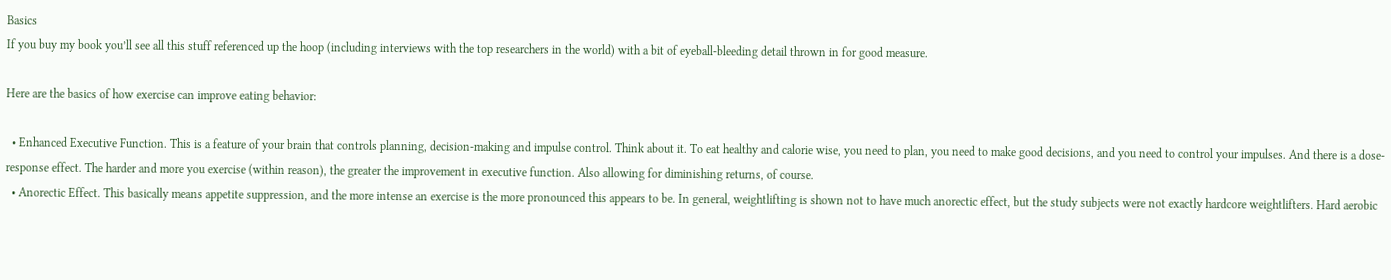Basics
If you buy my book you’ll see all this stuff referenced up the hoop (including interviews with the top researchers in the world) with a bit of eyeball-bleeding detail thrown in for good measure.

Here are the basics of how exercise can improve eating behavior:

  • Enhanced Executive Function. This is a feature of your brain that controls planning, decision-making and impulse control. Think about it. To eat healthy and calorie wise, you need to plan, you need to make good decisions, and you need to control your impulses. And there is a dose-response effect. The harder and more you exercise (within reason), the greater the improvement in executive function. Also allowing for diminishing returns, of course.
  • Anorectic Effect. This basically means appetite suppression, and the more intense an exercise is the more pronounced this appears to be. In general, weightlifting is shown not to have much anorectic effect, but the study subjects were not exactly hardcore weightlifters. Hard aerobic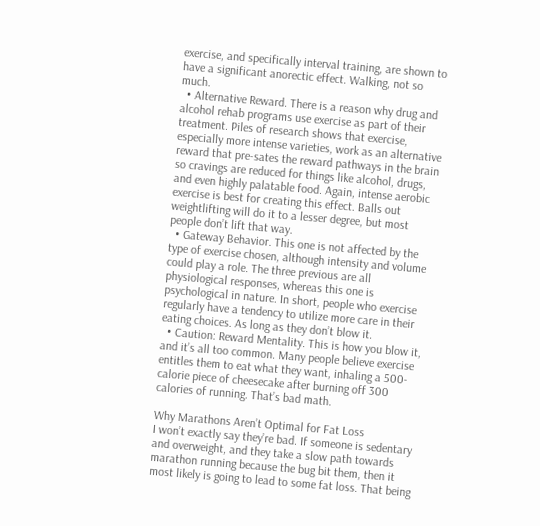exercise, and specifically interval training, are shown to have a significant anorectic effect. Walking, not so much.
  • Alternative Reward. There is a reason why drug and alcohol rehab programs use exercise as part of their treatment. Piles of research shows that exercise, especially more intense varieties, work as an alternative reward that pre-sates the reward pathways in the brain so cravings are reduced for things like alcohol, drugs, and even highly palatable food. Again, intense aerobic exercise is best for creating this effect. Balls out weightlifting will do it to a lesser degree, but most people don’t lift that way.
  • Gateway Behavior. This one is not affected by the type of exercise chosen, although intensity and volume could play a role. The three previous are all physiological responses, whereas this one is psychological in nature. In short, people who exercise regularly have a tendency to utilize more care in their eating choices. As long as they don’t blow it.
  • Caution: Reward Mentality. This is how you blow it, and it’s all too common. Many people believe exercise entitles them to eat what they want, inhaling a 500-calorie piece of cheesecake after burning off 300 calories of running. That’s bad math.

Why Marathons Aren’t Optimal for Fat Loss
I won’t exactly say they’re bad. If someone is sedentary and overweight, and they take a slow path towards marathon running because the bug bit them, then it most likely is going to lead to some fat loss. That being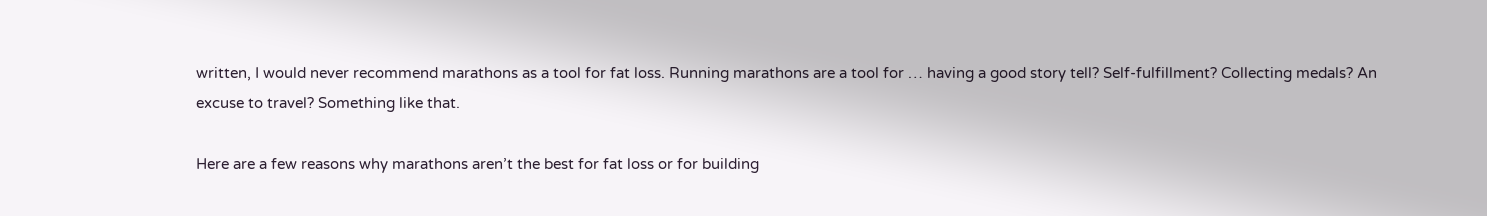written, I would never recommend marathons as a tool for fat loss. Running marathons are a tool for … having a good story tell? Self-fulfillment? Collecting medals? An excuse to travel? Something like that.

Here are a few reasons why marathons aren’t the best for fat loss or for building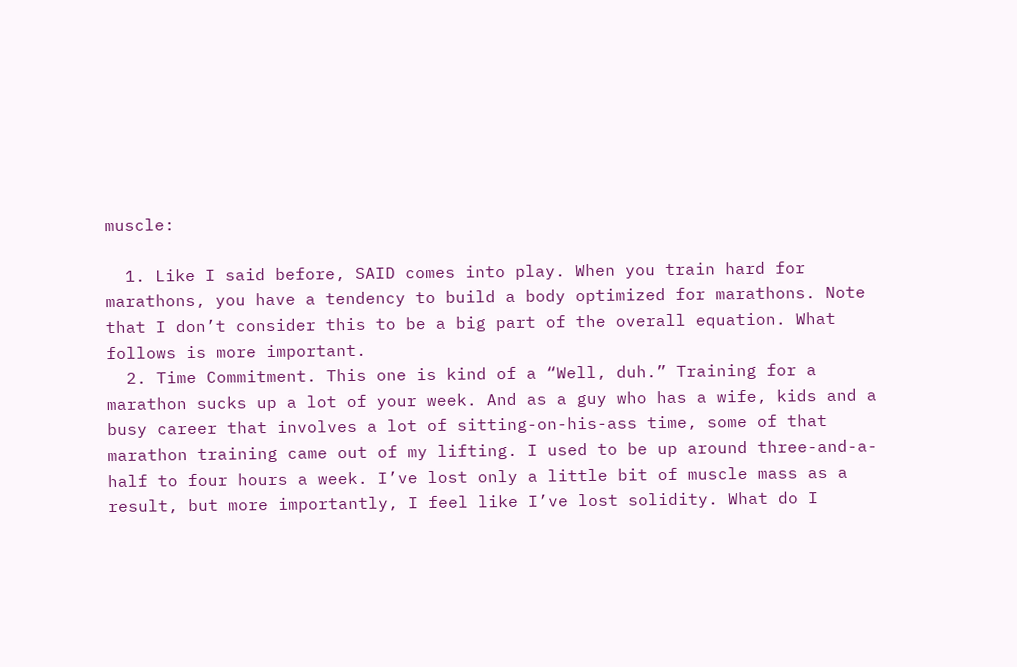muscle:

  1. Like I said before, SAID comes into play. When you train hard for marathons, you have a tendency to build a body optimized for marathons. Note that I don’t consider this to be a big part of the overall equation. What follows is more important.
  2. Time Commitment. This one is kind of a “Well, duh.” Training for a marathon sucks up a lot of your week. And as a guy who has a wife, kids and a busy career that involves a lot of sitting-on-his-ass time, some of that marathon training came out of my lifting. I used to be up around three-and-a-half to four hours a week. I’ve lost only a little bit of muscle mass as a result, but more importantly, I feel like I’ve lost solidity. What do I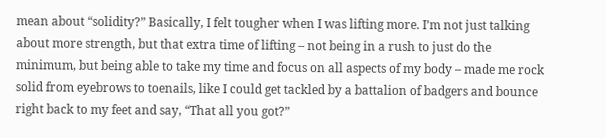mean about “solidity?” Basically, I felt tougher when I was lifting more. I’m not just talking about more strength, but that extra time of lifting – not being in a rush to just do the minimum, but being able to take my time and focus on all aspects of my body – made me rock solid from eyebrows to toenails, like I could get tackled by a battalion of badgers and bounce right back to my feet and say, “That all you got?”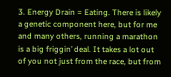3. Energy Drain = Eating. There is likely a genetic component here, but for me and many others, running a marathon is a big friggin’ deal. It takes a lot out of you not just from the race, but from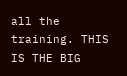all the training. THIS IS THE BIG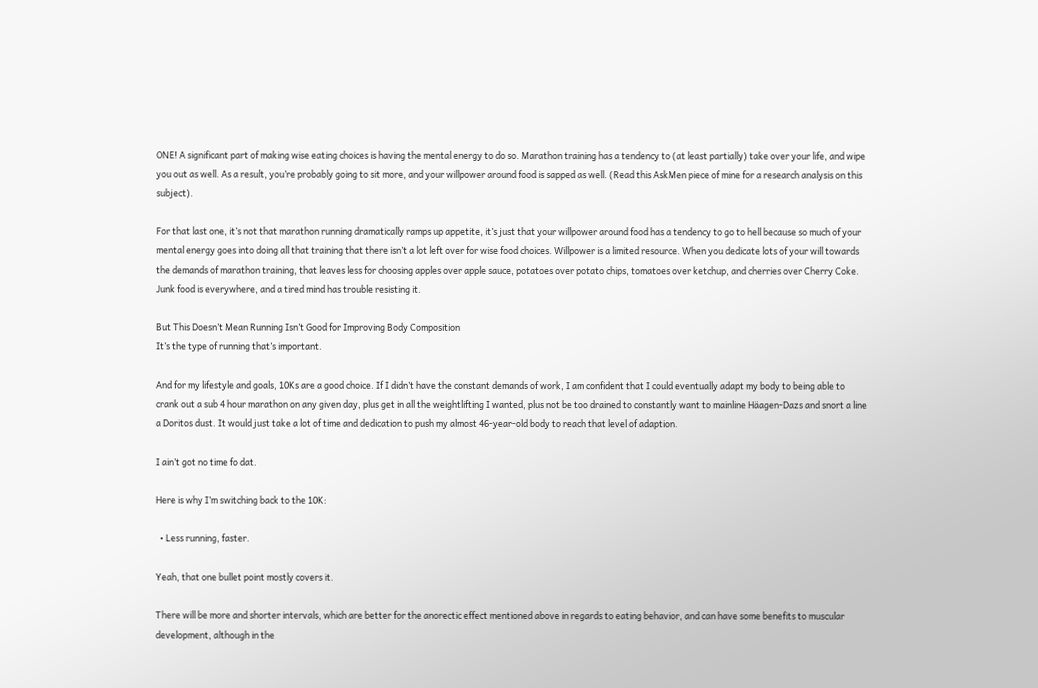ONE! A significant part of making wise eating choices is having the mental energy to do so. Marathon training has a tendency to (at least partially) take over your life, and wipe you out as well. As a result, you’re probably going to sit more, and your willpower around food is sapped as well. (Read this AskMen piece of mine for a research analysis on this subject).

For that last one, it’s not that marathon running dramatically ramps up appetite, it’s just that your willpower around food has a tendency to go to hell because so much of your mental energy goes into doing all that training that there isn’t a lot left over for wise food choices. Willpower is a limited resource. When you dedicate lots of your will towards the demands of marathon training, that leaves less for choosing apples over apple sauce, potatoes over potato chips, tomatoes over ketchup, and cherries over Cherry Coke. Junk food is everywhere, and a tired mind has trouble resisting it.

But This Doesn’t Mean Running Isn’t Good for Improving Body Composition
It’s the type of running that’s important.

And for my lifestyle and goals, 10Ks are a good choice. If I didn’t have the constant demands of work, I am confident that I could eventually adapt my body to being able to crank out a sub 4 hour marathon on any given day, plus get in all the weightlifting I wanted, plus not be too drained to constantly want to mainline Häagen-Dazs and snort a line a Doritos dust. It would just take a lot of time and dedication to push my almost 46-year-old body to reach that level of adaption.

I ain’t got no time fo dat.

Here is why I’m switching back to the 10K:

  • Less running, faster.

Yeah, that one bullet point mostly covers it.

There will be more and shorter intervals, which are better for the anorectic effect mentioned above in regards to eating behavior, and can have some benefits to muscular development, although in the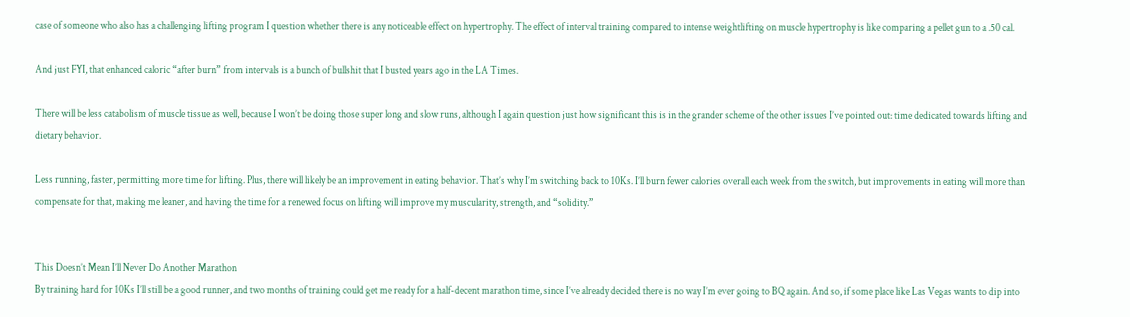case of someone who also has a challenging lifting program I question whether there is any noticeable effect on hypertrophy. The effect of interval training compared to intense weightlifting on muscle hypertrophy is like comparing a pellet gun to a .50 cal.

And just FYI, that enhanced caloric “after burn” from intervals is a bunch of bullshit that I busted years ago in the LA Times.

There will be less catabolism of muscle tissue as well, because I won’t be doing those super long and slow runs, although I again question just how significant this is in the grander scheme of the other issues I’ve pointed out: time dedicated towards lifting and dietary behavior.

Less running, faster, permitting more time for lifting. Plus, there will likely be an improvement in eating behavior. That’s why I’m switching back to 10Ks. I’ll burn fewer calories overall each week from the switch, but improvements in eating will more than compensate for that, making me leaner, and having the time for a renewed focus on lifting will improve my muscularity, strength, and “solidity.”


This Doesn’t Mean I’ll Never Do Another Marathon
By training hard for 10Ks I’ll still be a good runner, and two months of training could get me ready for a half-decent marathon time, since I’ve already decided there is no way I’m ever going to BQ again. And so, if some place like Las Vegas wants to dip into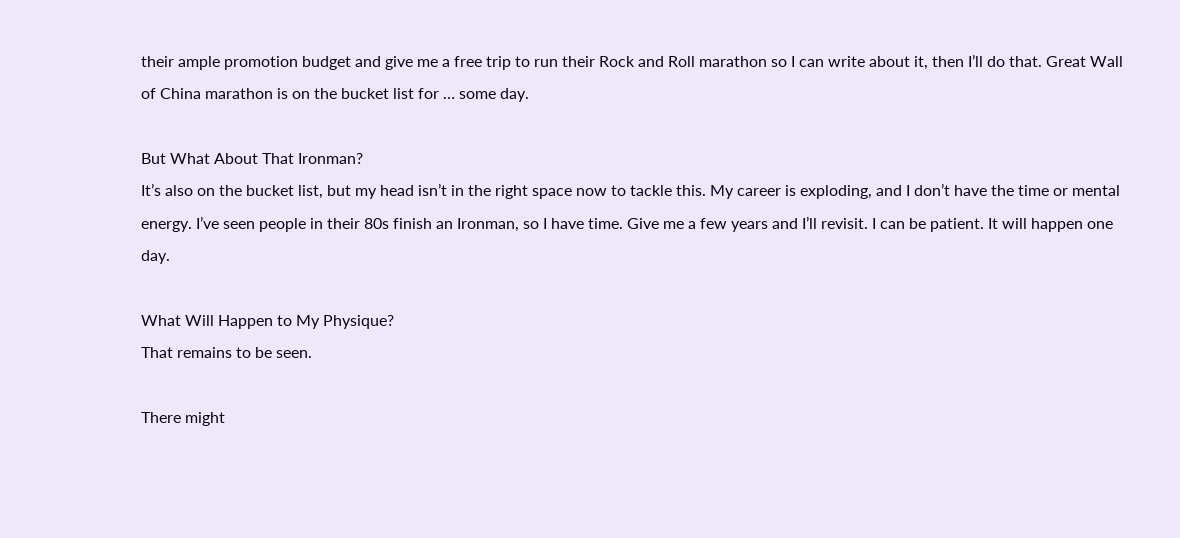their ample promotion budget and give me a free trip to run their Rock and Roll marathon so I can write about it, then I’ll do that. Great Wall of China marathon is on the bucket list for … some day.

But What About That Ironman?
It’s also on the bucket list, but my head isn’t in the right space now to tackle this. My career is exploding, and I don’t have the time or mental energy. I’ve seen people in their 80s finish an Ironman, so I have time. Give me a few years and I’ll revisit. I can be patient. It will happen one day.

What Will Happen to My Physique?
That remains to be seen.

There might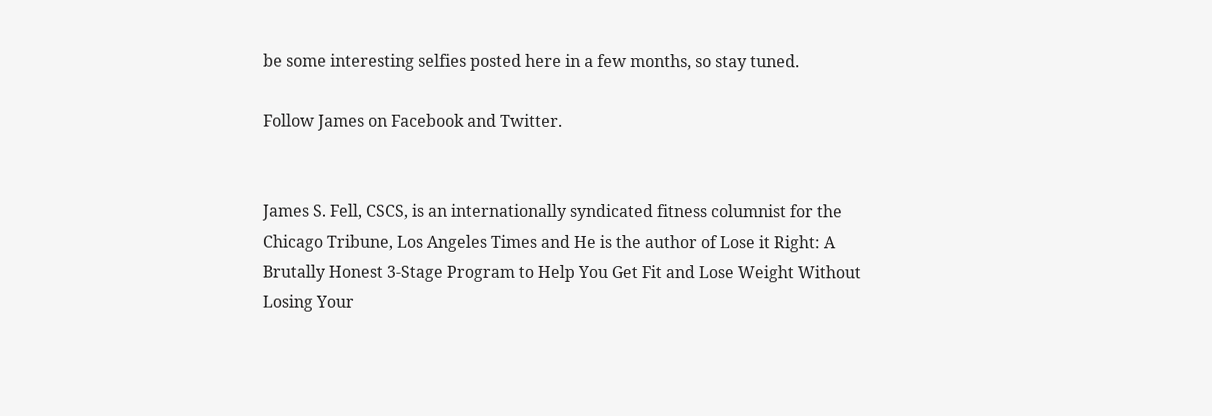be some interesting selfies posted here in a few months, so stay tuned.

Follow James on Facebook and Twitter.


James S. Fell, CSCS, is an internationally syndicated fitness columnist for the Chicago Tribune, Los Angeles Times and He is the author of Lose it Right: A Brutally Honest 3-Stage Program to Help You Get Fit and Lose Weight Without Losing Your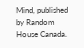Mind, published by Random House Canada.